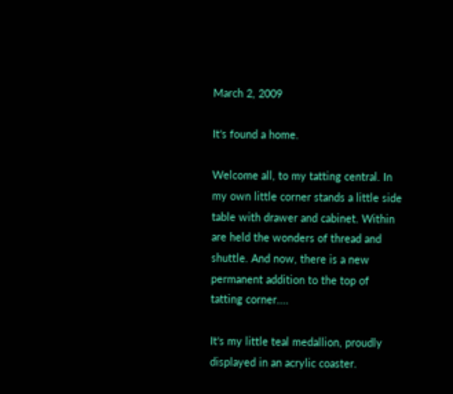March 2, 2009

It's found a home.

Welcome all, to my tatting central. In my own little corner stands a little side table with drawer and cabinet. Within are held the wonders of thread and shuttle. And now, there is a new permanent addition to the top of tatting corner....

It's my little teal medallion, proudly displayed in an acrylic coaster.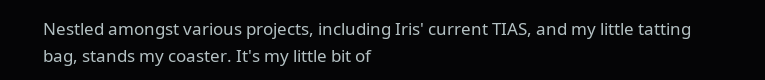Nestled amongst various projects, including Iris' current TIAS, and my little tatting bag, stands my coaster. It's my little bit of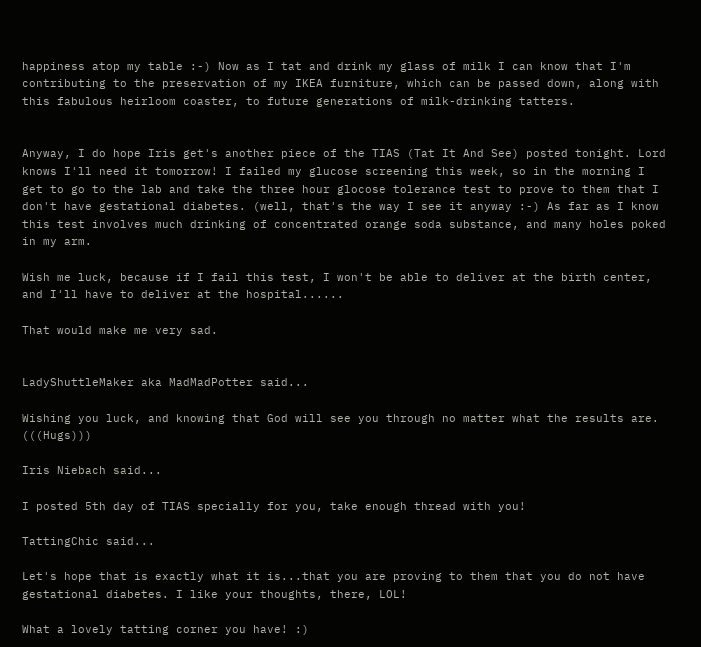happiness atop my table :-) Now as I tat and drink my glass of milk I can know that I'm contributing to the preservation of my IKEA furniture, which can be passed down, along with this fabulous heirloom coaster, to future generations of milk-drinking tatters.


Anyway, I do hope Iris get's another piece of the TIAS (Tat It And See) posted tonight. Lord knows I'll need it tomorrow! I failed my glucose screening this week, so in the morning I get to go to the lab and take the three hour glocose tolerance test to prove to them that I don't have gestational diabetes. (well, that's the way I see it anyway :-) As far as I know this test involves much drinking of concentrated orange soda substance, and many holes poked in my arm.

Wish me luck, because if I fail this test, I won't be able to deliver at the birth center, and I'll have to deliver at the hospital......

That would make me very sad.


LadyShuttleMaker aka MadMadPotter said...

Wishing you luck, and knowing that God will see you through no matter what the results are. (((Hugs)))

Iris Niebach said...

I posted 5th day of TIAS specially for you, take enough thread with you!

TattingChic said...

Let's hope that is exactly what it is...that you are proving to them that you do not have gestational diabetes. I like your thoughts, there, LOL!

What a lovely tatting corner you have! :)